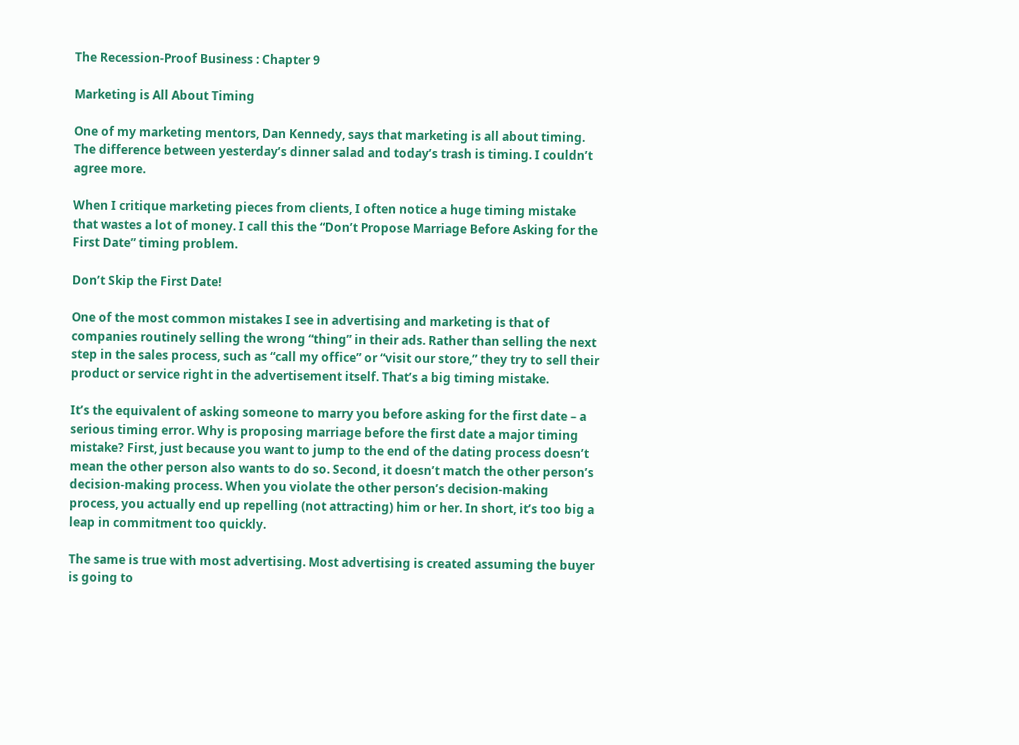The Recession-Proof Business : Chapter 9

Marketing is All About Timing

One of my marketing mentors, Dan Kennedy, says that marketing is all about timing. The difference between yesterday’s dinner salad and today’s trash is timing. I couldn’t agree more.

When I critique marketing pieces from clients, I often notice a huge timing mistake that wastes a lot of money. I call this the “Don’t Propose Marriage Before Asking for the First Date” timing problem.

Don’t Skip the First Date!

One of the most common mistakes I see in advertising and marketing is that of companies routinely selling the wrong “thing” in their ads. Rather than selling the next step in the sales process, such as “call my office” or “visit our store,” they try to sell their product or service right in the advertisement itself. That’s a big timing mistake.

It’s the equivalent of asking someone to marry you before asking for the first date – a serious timing error. Why is proposing marriage before the first date a major timing mistake? First, just because you want to jump to the end of the dating process doesn’t mean the other person also wants to do so. Second, it doesn’t match the other person’s decision-making process. When you violate the other person’s decision-making process, you actually end up repelling (not attracting) him or her. In short, it’s too big a leap in commitment too quickly.

The same is true with most advertising. Most advertising is created assuming the buyer is going to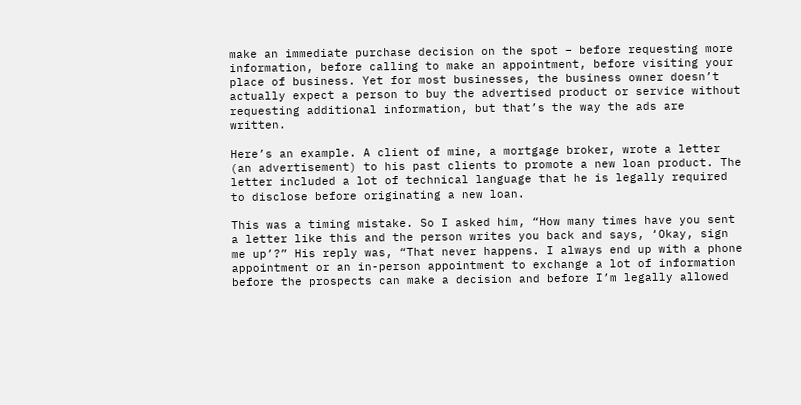make an immediate purchase decision on the spot – before requesting more information, before calling to make an appointment, before visiting your place of business. Yet for most businesses, the business owner doesn’t actually expect a person to buy the advertised product or service without requesting additional information, but that’s the way the ads are written.

Here’s an example. A client of mine, a mortgage broker, wrote a letter (an advertisement) to his past clients to promote a new loan product. The letter included a lot of technical language that he is legally required to disclose before originating a new loan.

This was a timing mistake. So I asked him, “How many times have you sent a letter like this and the person writes you back and says, ‘Okay, sign me up’?” His reply was, “That never happens. I always end up with a phone appointment or an in-person appointment to exchange a lot of information before the prospects can make a decision and before I’m legally allowed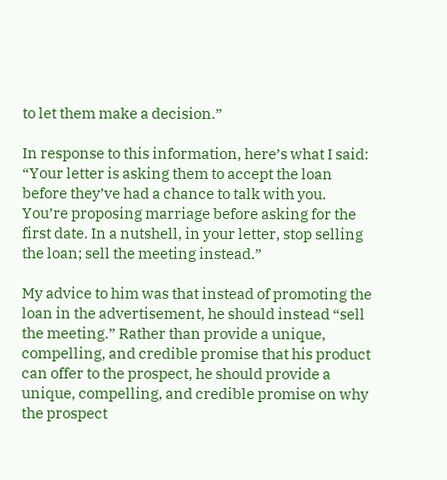to let them make a decision.”

In response to this information, here’s what I said: “Your letter is asking them to accept the loan before they’ve had a chance to talk with you. You’re proposing marriage before asking for the first date. In a nutshell, in your letter, stop selling the loan; sell the meeting instead.”

My advice to him was that instead of promoting the loan in the advertisement, he should instead “sell the meeting.” Rather than provide a unique, compelling, and credible promise that his product can offer to the prospect, he should provide a unique, compelling, and credible promise on why the prospect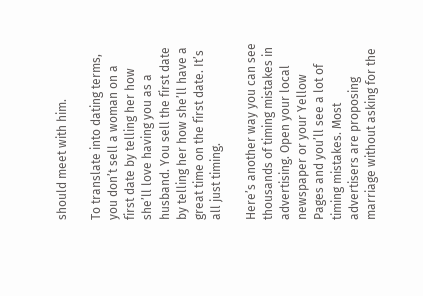should meet with him.

To translate into dating terms, you don’t sell a woman on a first date by telling her how she’ll love having you as a husband. You sell the first date by telling her how she’ll have a great time on the first date. It’s all just timing.

Here’s another way you can see thousands of timing mistakes in advertising. Open your local newspaper or your Yellow Pages and you’ll see a lot of timing mistakes. Most advertisers are proposing marriage without asking for the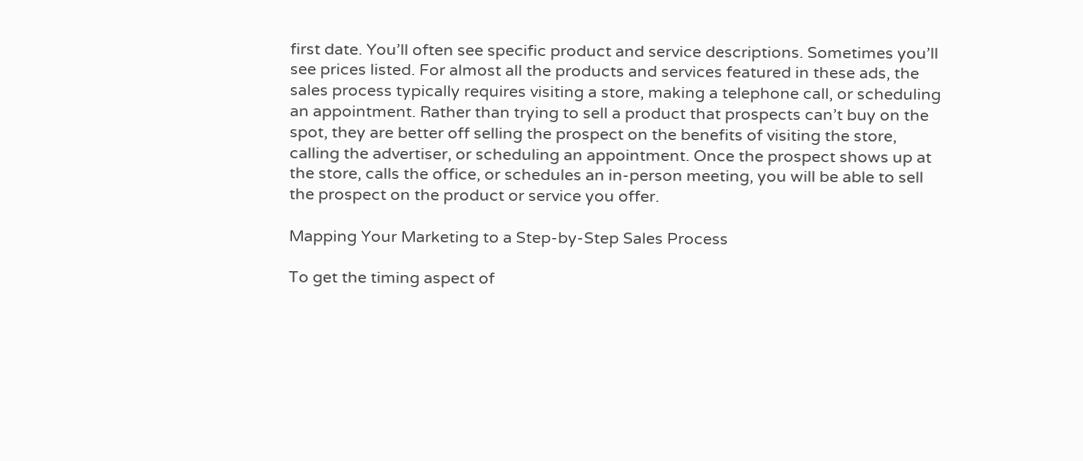first date. You’ll often see specific product and service descriptions. Sometimes you’ll see prices listed. For almost all the products and services featured in these ads, the sales process typically requires visiting a store, making a telephone call, or scheduling an appointment. Rather than trying to sell a product that prospects can’t buy on the spot, they are better off selling the prospect on the benefits of visiting the store, calling the advertiser, or scheduling an appointment. Once the prospect shows up at the store, calls the office, or schedules an in-person meeting, you will be able to sell the prospect on the product or service you offer.

Mapping Your Marketing to a Step-by-Step Sales Process

To get the timing aspect of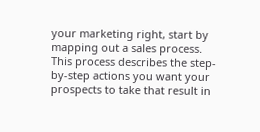your marketing right, start by mapping out a sales process. This process describes the step-by-step actions you want your prospects to take that result in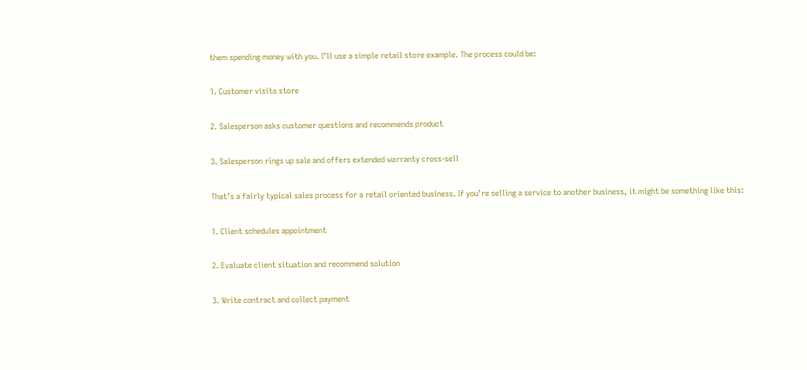them spending money with you. I’ll use a simple retail store example. The process could be:

1. Customer visits store

2. Salesperson asks customer questions and recommends product

3. Salesperson rings up sale and offers extended warranty cross-sell

That’s a fairly typical sales process for a retail oriented business. If you’re selling a service to another business, it might be something like this:

1. Client schedules appointment

2. Evaluate client situation and recommend solution

3. Write contract and collect payment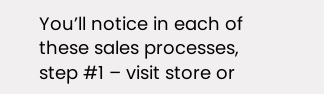You’ll notice in each of these sales processes, step #1 – visit store or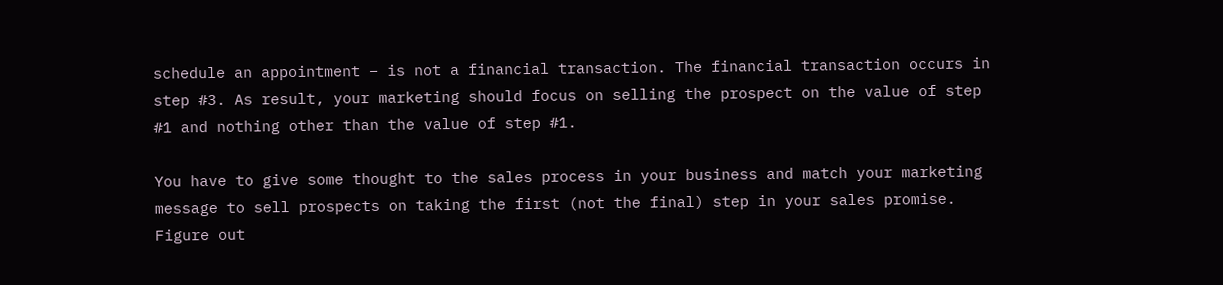schedule an appointment – is not a financial transaction. The financial transaction occurs in step #3. As result, your marketing should focus on selling the prospect on the value of step #1 and nothing other than the value of step #1.

You have to give some thought to the sales process in your business and match your marketing message to sell prospects on taking the first (not the final) step in your sales promise. Figure out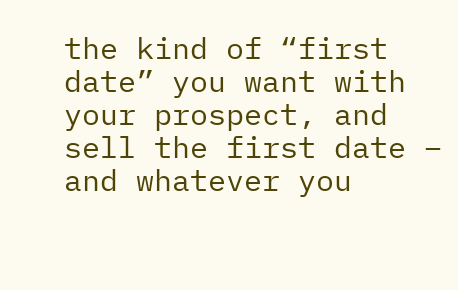the kind of “first date” you want with your prospect, and sell the first date – and whatever you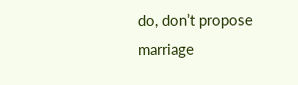do, don’t propose marriage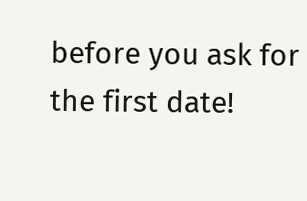before you ask for the first date!